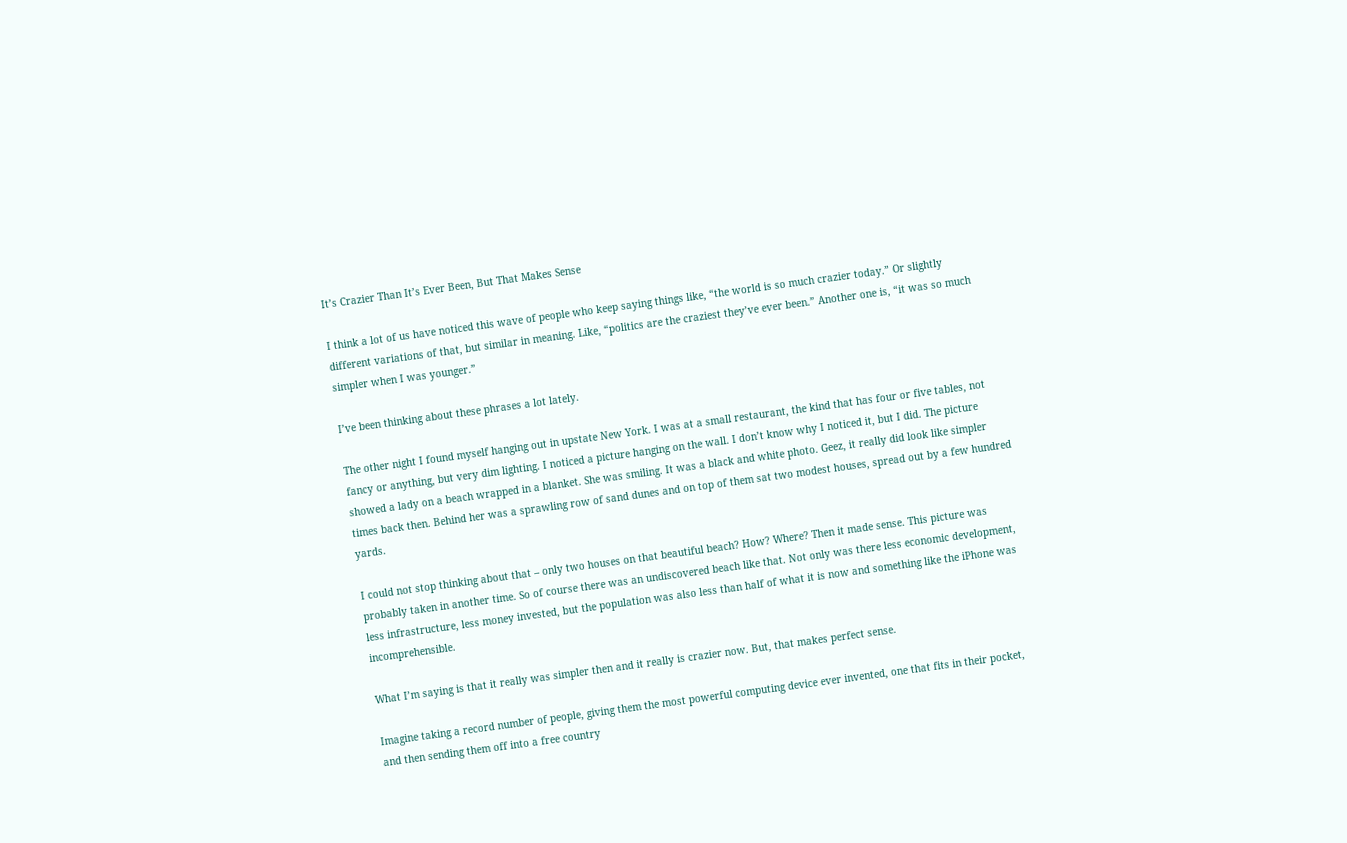It’s Crazier Than It’s Ever Been, But That Makes Sense

I think a lot of us have noticed this wave of people who keep saying things like, “the world is so much crazier today.” Or slightly different variations of that, but similar in meaning. Like, “politics are the craziest they’ve ever been.” Another one is, “it was so much simpler when I was younger.”

I’ve been thinking about these phrases a lot lately.

The other night I found myself hanging out in upstate New York. I was at a small restaurant, the kind that has four or five tables, not fancy or anything, but very dim lighting. I noticed a picture hanging on the wall. I don’t know why I noticed it, but I did. The picture showed a lady on a beach wrapped in a blanket. She was smiling. It was a black and white photo. Geez, it really did look like simpler times back then. Behind her was a sprawling row of sand dunes and on top of them sat two modest houses, spread out by a few hundred yards.

I could not stop thinking about that – only two houses on that beautiful beach? How? Where? Then it made sense. This picture was probably taken in another time. So of course there was an undiscovered beach like that. Not only was there less economic development, less infrastructure, less money invested, but the population was also less than half of what it is now and something like the iPhone was incomprehensible.

What I’m saying is that it really was simpler then and it really is crazier now. But, that makes perfect sense.

Imagine taking a record number of people, giving them the most powerful computing device ever invented, one that fits in their pocket, and then sending them off into a free country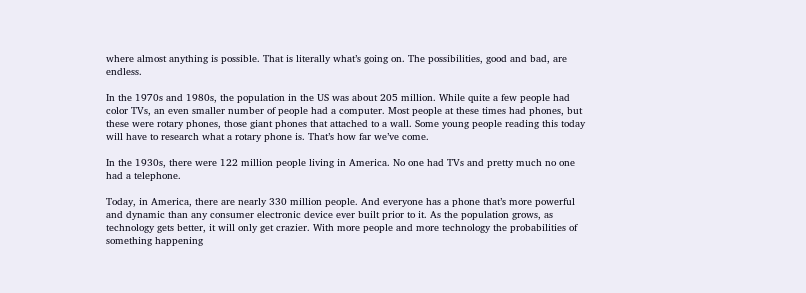where almost anything is possible. That is literally what’s going on. The possibilities, good and bad, are endless.

In the 1970s and 1980s, the population in the US was about 205 million. While quite a few people had color TVs, an even smaller number of people had a computer. Most people at these times had phones, but these were rotary phones, those giant phones that attached to a wall. Some young people reading this today will have to research what a rotary phone is. That’s how far we’ve come.

In the 1930s, there were 122 million people living in America. No one had TVs and pretty much no one had a telephone.

Today, in America, there are nearly 330 million people. And everyone has a phone that’s more powerful and dynamic than any consumer electronic device ever built prior to it. As the population grows, as technology gets better, it will only get crazier. With more people and more technology the probabilities of something happening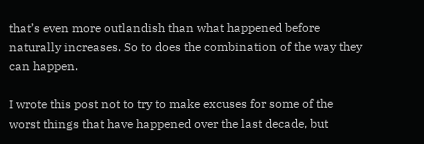that’s even more outlandish than what happened before naturally increases. So to does the combination of the way they can happen.

I wrote this post not to try to make excuses for some of the worst things that have happened over the last decade, but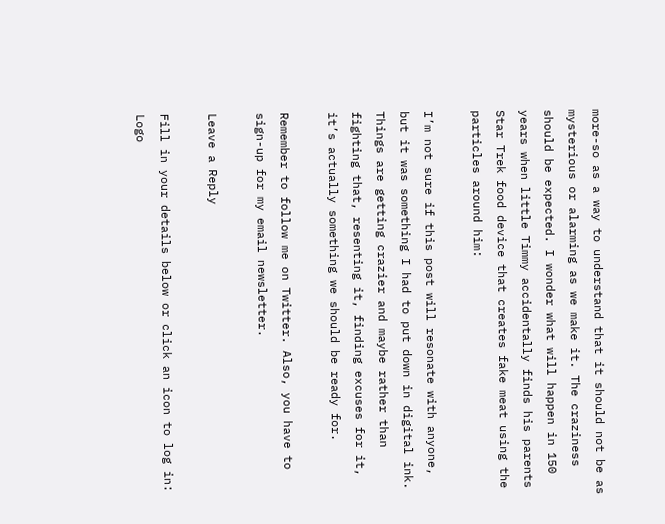more-so as a way to understand that it should not be as mysterious or alarming as we make it. The craziness should be expected. I wonder what will happen in 150 years when little Timmy accidentally finds his parents Star Trek food device that creates fake meat using the particles around him:

I’m not sure if this post will resonate with anyone, but it was something I had to put down in digital ink. Things are getting crazier and maybe rather than fighting that, resenting it, finding excuses for it, it’s actually something we should be ready for.

Remember to follow me on Twitter. Also, you have to sign-up for my email newsletter.

Leave a Reply

Fill in your details below or click an icon to log in: Logo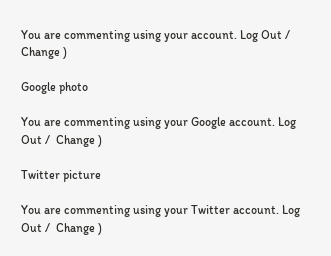You are commenting using your account. Log Out /  Change )

Google photo

You are commenting using your Google account. Log Out /  Change )

Twitter picture

You are commenting using your Twitter account. Log Out /  Change )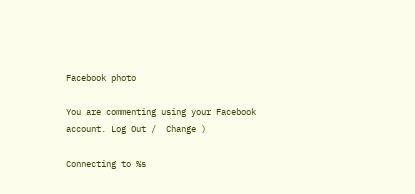Facebook photo

You are commenting using your Facebook account. Log Out /  Change )

Connecting to %s